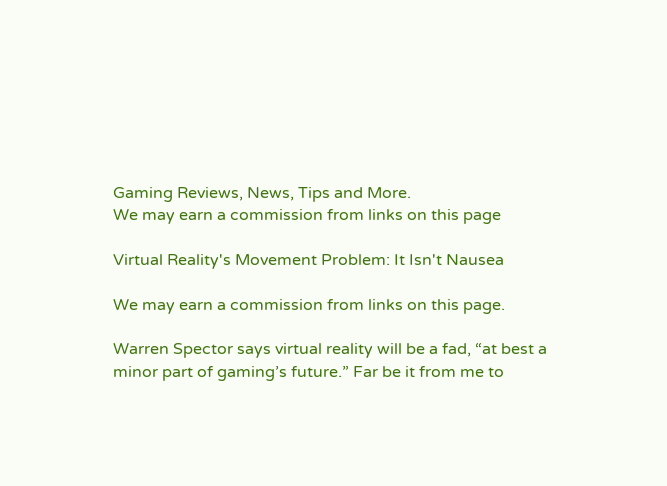Gaming Reviews, News, Tips and More.
We may earn a commission from links on this page

Virtual Reality's Movement Problem: It Isn't Nausea

We may earn a commission from links on this page.

Warren Spector says virtual reality will be a fad, “at best a minor part of gaming’s future.” Far be it from me to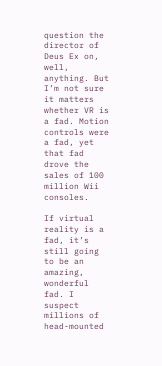question the director of Deus Ex on, well, anything. But I’m not sure it matters whether VR is a fad. Motion controls were a fad, yet that fad drove the sales of 100 million Wii consoles.

If virtual reality is a fad, it’s still going to be an amazing, wonderful fad. I suspect millions of head-mounted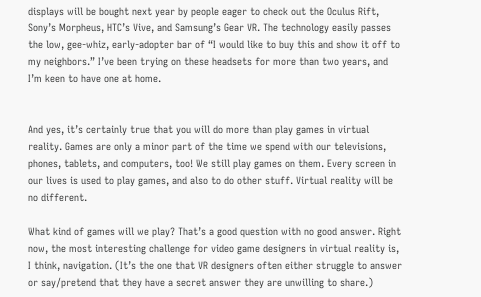displays will be bought next year by people eager to check out the Oculus Rift, Sony’s Morpheus, HTC’s Vive, and Samsung’s Gear VR. The technology easily passes the low, gee-whiz, early-adopter bar of “I would like to buy this and show it off to my neighbors.” I’ve been trying on these headsets for more than two years, and I’m keen to have one at home.


And yes, it’s certainly true that you will do more than play games in virtual reality. Games are only a minor part of the time we spend with our televisions, phones, tablets, and computers, too! We still play games on them. Every screen in our lives is used to play games, and also to do other stuff. Virtual reality will be no different.

What kind of games will we play? That’s a good question with no good answer. Right now, the most interesting challenge for video game designers in virtual reality is, I think, navigation. (It’s the one that VR designers often either struggle to answer or say/pretend that they have a secret answer they are unwilling to share.)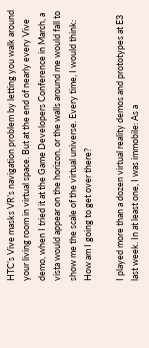HTC’s Vive masks VR’s navigation problem by letting you walk around your living room in virtual space. But at the end of nearly every Vive demo, when I tried it at the Game Developers Conference in March, a vista would appear on the horizon, or the walls around me would fall to show me the scale of the virtual universe. Every time, I would think: How am I going to get over there?

I played more than a dozen virtual reality demos and prototypes at E3 last week. In at least one, I was immobile: As a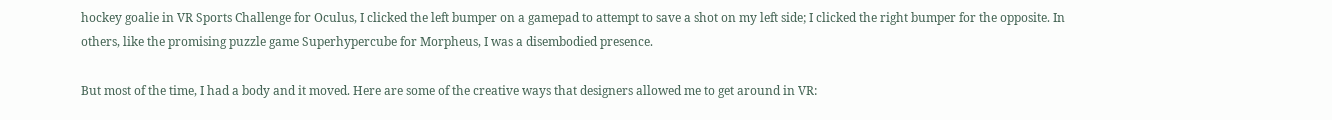hockey goalie in VR Sports Challenge for Oculus, I clicked the left bumper on a gamepad to attempt to save a shot on my left side; I clicked the right bumper for the opposite. In others, like the promising puzzle game Superhypercube for Morpheus, I was a disembodied presence.

But most of the time, I had a body and it moved. Here are some of the creative ways that designers allowed me to get around in VR: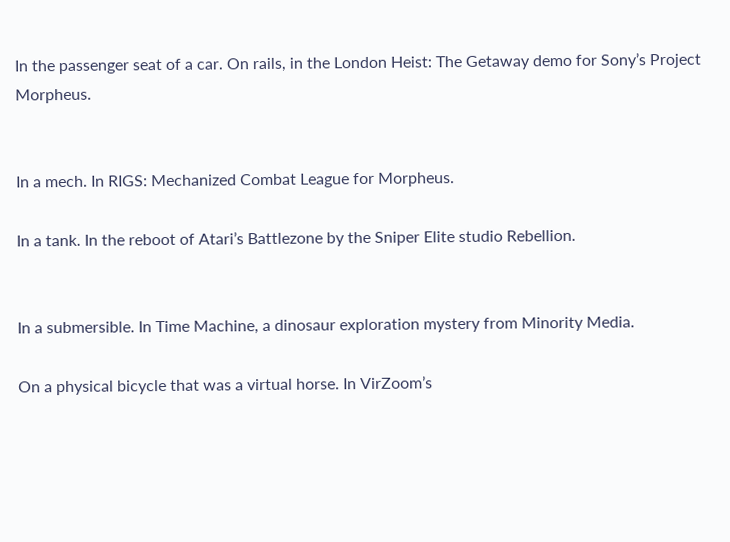In the passenger seat of a car. On rails, in the London Heist: The Getaway demo for Sony’s Project Morpheus.


In a mech. In RIGS: Mechanized Combat League for Morpheus.

In a tank. In the reboot of Atari’s Battlezone by the Sniper Elite studio Rebellion.


In a submersible. In Time Machine, a dinosaur exploration mystery from Minority Media.

On a physical bicycle that was a virtual horse. In VirZoom’s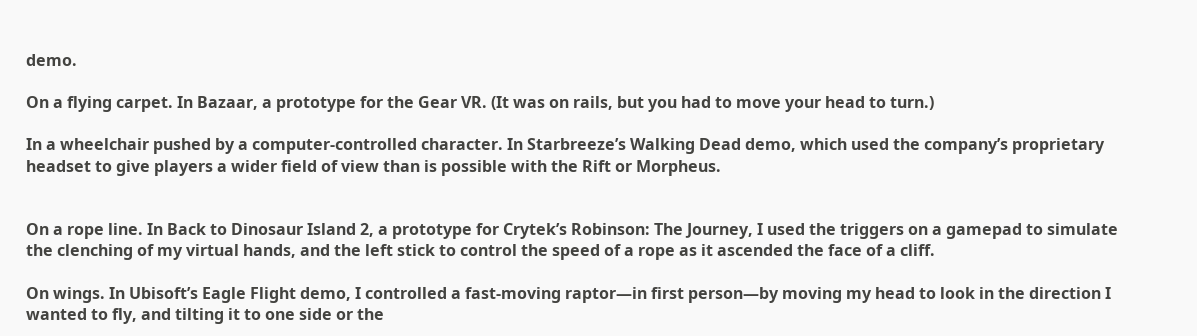demo.

On a flying carpet. In Bazaar, a prototype for the Gear VR. (It was on rails, but you had to move your head to turn.)

In a wheelchair pushed by a computer-controlled character. In Starbreeze’s Walking Dead demo, which used the company’s proprietary headset to give players a wider field of view than is possible with the Rift or Morpheus.


On a rope line. In Back to Dinosaur Island 2, a prototype for Crytek’s Robinson: The Journey, I used the triggers on a gamepad to simulate the clenching of my virtual hands, and the left stick to control the speed of a rope as it ascended the face of a cliff.

On wings. In Ubisoft’s Eagle Flight demo, I controlled a fast-moving raptor—in first person—by moving my head to look in the direction I wanted to fly, and tilting it to one side or the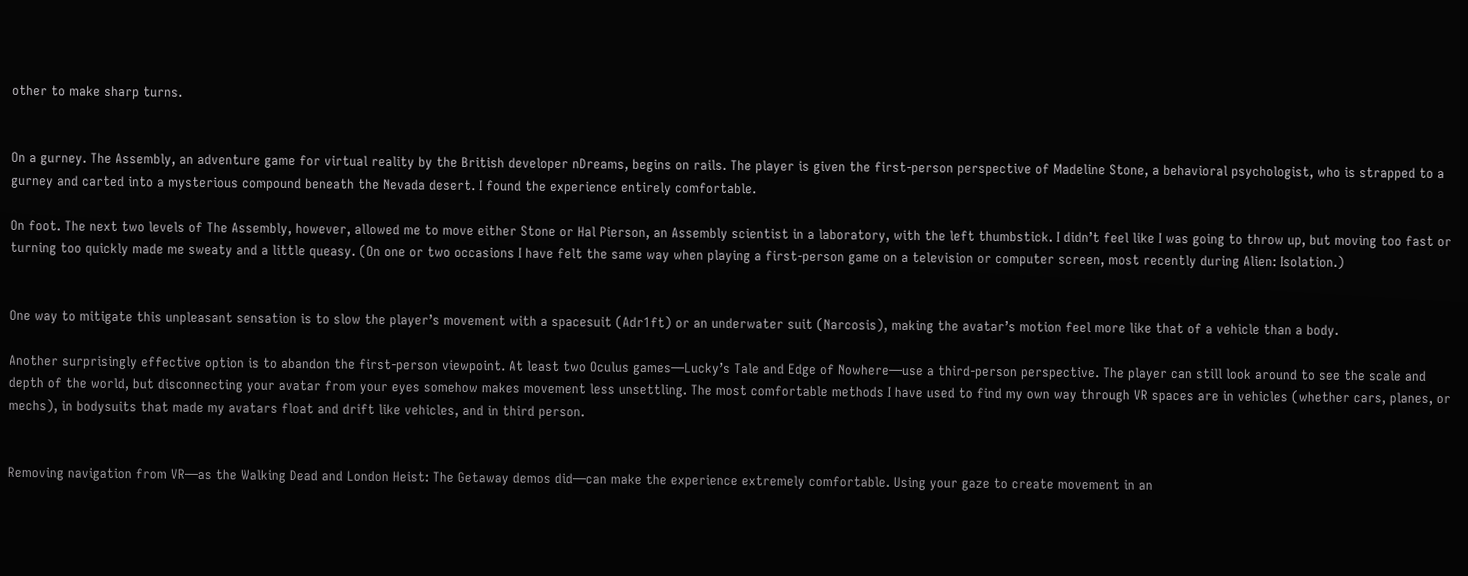other to make sharp turns.


On a gurney. The Assembly, an adventure game for virtual reality by the British developer nDreams, begins on rails. The player is given the first-person perspective of Madeline Stone, a behavioral psychologist, who is strapped to a gurney and carted into a mysterious compound beneath the Nevada desert. I found the experience entirely comfortable.

On foot. The next two levels of The Assembly, however, allowed me to move either Stone or Hal Pierson, an Assembly scientist in a laboratory, with the left thumbstick. I didn’t feel like I was going to throw up, but moving too fast or turning too quickly made me sweaty and a little queasy. (On one or two occasions I have felt the same way when playing a first-person game on a television or computer screen, most recently during Alien: Isolation.)


One way to mitigate this unpleasant sensation is to slow the player’s movement with a spacesuit (Adr1ft) or an underwater suit (Narcosis), making the avatar’s motion feel more like that of a vehicle than a body.

Another surprisingly effective option is to abandon the first-person viewpoint. At least two Oculus games—Lucky’s Tale and Edge of Nowhere—use a third-person perspective. The player can still look around to see the scale and depth of the world, but disconnecting your avatar from your eyes somehow makes movement less unsettling. The most comfortable methods I have used to find my own way through VR spaces are in vehicles (whether cars, planes, or mechs), in bodysuits that made my avatars float and drift like vehicles, and in third person.


Removing navigation from VR—as the Walking Dead and London Heist: The Getaway demos did—can make the experience extremely comfortable. Using your gaze to create movement in an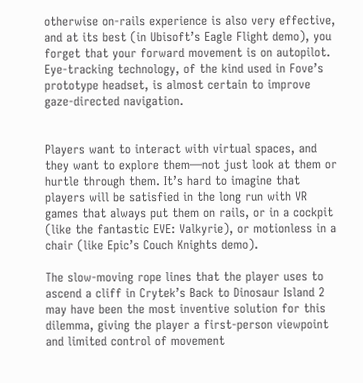otherwise on-rails experience is also very effective, and at its best (in Ubisoft’s Eagle Flight demo), you forget that your forward movement is on autopilot. Eye-tracking technology, of the kind used in Fove’s prototype headset, is almost certain to improve gaze-directed navigation.


Players want to interact with virtual spaces, and they want to explore them—not just look at them or hurtle through them. It’s hard to imagine that players will be satisfied in the long run with VR games that always put them on rails, or in a cockpit (like the fantastic EVE: Valkyrie), or motionless in a chair (like Epic’s Couch Knights demo).

The slow-moving rope lines that the player uses to ascend a cliff in Crytek’s Back to Dinosaur Island 2 may have been the most inventive solution for this dilemma, giving the player a first-person viewpoint and limited control of movement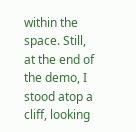within the space. Still, at the end of the demo, I stood atop a cliff, looking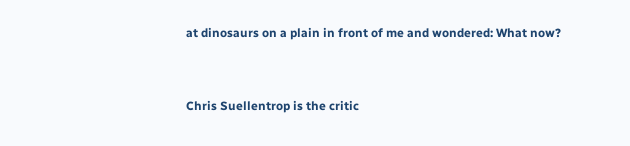at dinosaurs on a plain in front of me and wondered: What now?


Chris Suellentrop is the critic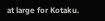at large for Kotaku.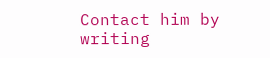Contact him by writing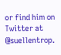or find him on Twitter at @suellentrop.